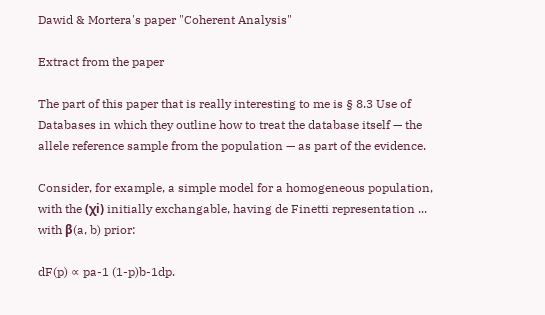Dawid & Mortera's paper "Coherent Analysis"

Extract from the paper

The part of this paper that is really interesting to me is § 8.3 Use of Databases in which they outline how to treat the database itself — the allele reference sample from the population — as part of the evidence.

Consider, for example, a simple model for a homogeneous population, with the (χi) initially exchangable, having de Finetti representation ... with β(a, b) prior:

dF(p) ∝ pa-1 (1-p)b-1dp.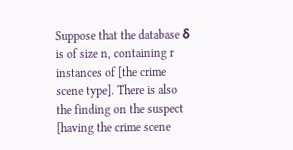Suppose that the database δ is of size n, containing r instances of [the crime scene type]. There is also the finding on the suspect [having the crime scene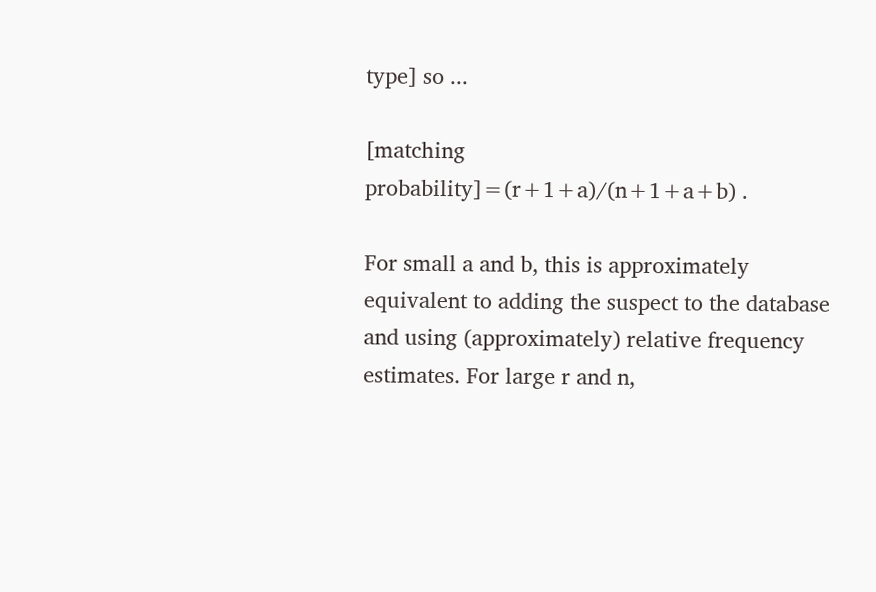type] so ...

[matching probability]=(r+1+a)/(n+1+a+b) .

For small a and b, this is approximately equivalent to adding the suspect to the database and using (approximately) relative frequency estimates. For large r and n,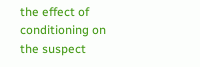the effect of conditioning on the suspect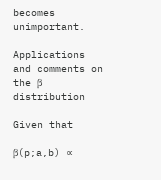becomes unimportant.

Applications and comments on the β distribution

Given that

β(p;a,b) ∝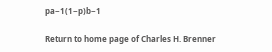pa−1(1−p)b−1

Return to home page of Charles H. Brenner